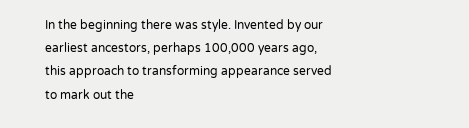In the beginning there was style. Invented by our earliest ancestors, perhaps 100,000 years ago, this approach to transforming appearance served to mark out the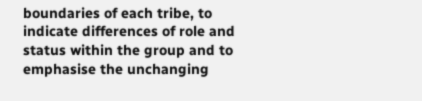boundaries of each tribe, to indicate differences of role and status within the group and to emphasise the unchanging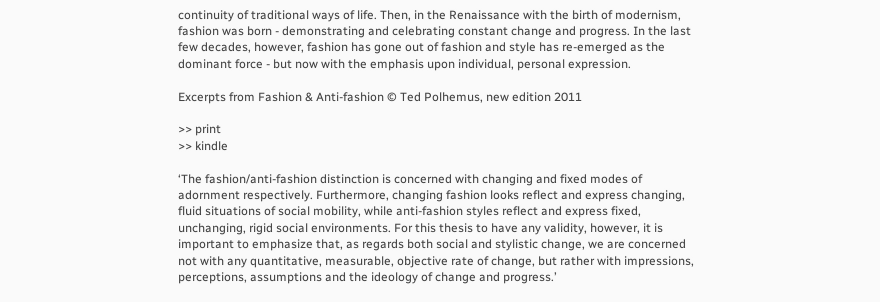continuity of traditional ways of life. Then, in the Renaissance with the birth of modernism, fashion was born - demonstrating and celebrating constant change and progress. In the last few decades, however, fashion has gone out of fashion and style has re-emerged as the dominant force - but now with the emphasis upon individual, personal expression.

Excerpts from Fashion & Anti-fashion © Ted Polhemus, new edition 2011

>> print
>> kindle

‘The fashion/anti-fashion distinction is concerned with changing and fixed modes of adornment respectively. Furthermore, changing fashion looks reflect and express changing, fluid situations of social mobility, while anti-fashion styles reflect and express fixed, unchanging, rigid social environments. For this thesis to have any validity, however, it is important to emphasize that, as regards both social and stylistic change, we are concerned not with any quantitative, measurable, objective rate of change, but rather with impressions, perceptions, assumptions and the ideology of change and progress.’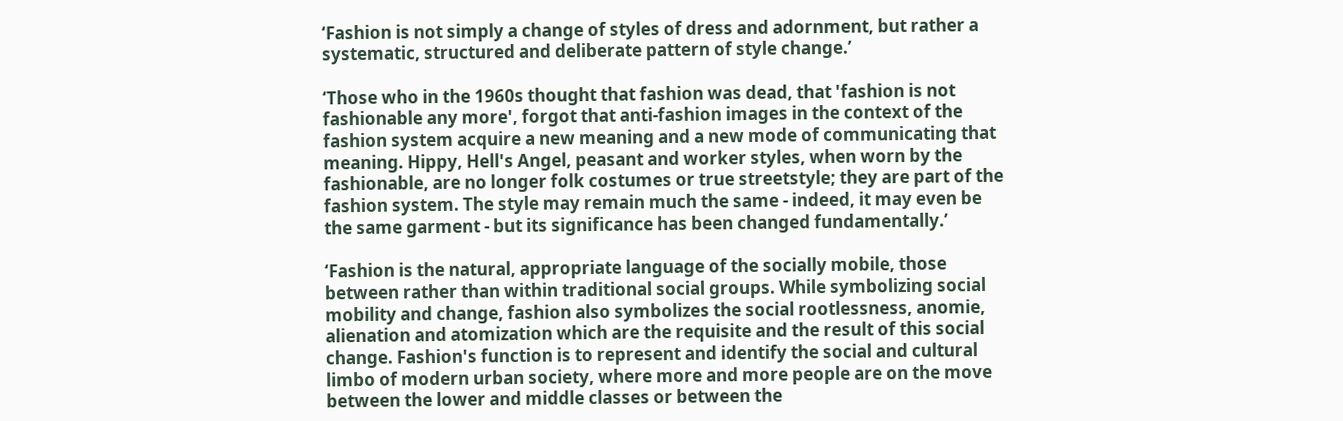‘Fashion is not simply a change of styles of dress and adornment, but rather a systematic, structured and deliberate pattern of style change.’

‘Those who in the 1960s thought that fashion was dead, that 'fashion is not fashionable any more', forgot that anti-fashion images in the context of the fashion system acquire a new meaning and a new mode of communicating that meaning. Hippy, Hell's Angel, peasant and worker styles, when worn by the fashionable, are no longer folk costumes or true streetstyle; they are part of the fashion system. The style may remain much the same - indeed, it may even be the same garment - but its significance has been changed fundamentally.’

‘Fashion is the natural, appropriate language of the socially mobile, those between rather than within traditional social groups. While symbolizing social mobility and change, fashion also symbolizes the social rootlessness, anomie, alienation and atomization which are the requisite and the result of this social change. Fashion's function is to represent and identify the social and cultural limbo of modern urban society, where more and more people are on the move between the lower and middle classes or between the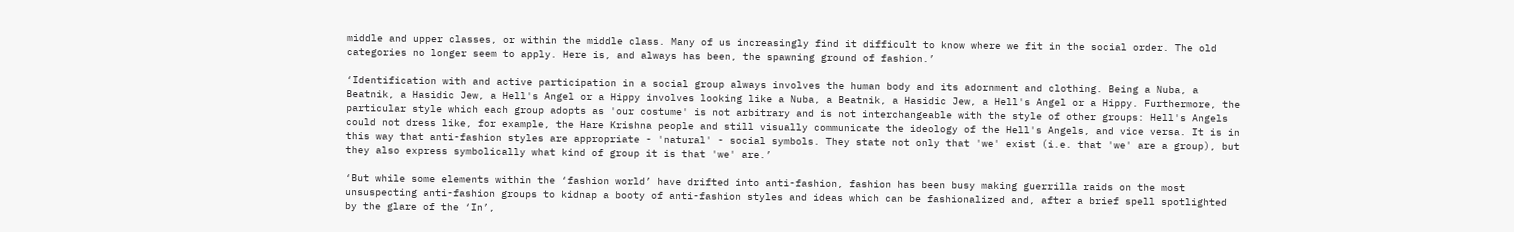middle and upper classes, or within the middle class. Many of us increasingly find it difficult to know where we fit in the social order. The old categories no longer seem to apply. Here is, and always has been, the spawning ground of fashion.’

‘Identification with and active participation in a social group always involves the human body and its adornment and clothing. Being a Nuba, a Beatnik, a Hasidic Jew, a Hell's Angel or a Hippy involves looking like a Nuba, a Beatnik, a Hasidic Jew, a Hell's Angel or a Hippy. Furthermore, the particular style which each group adopts as 'our costume' is not arbitrary and is not interchangeable with the style of other groups: Hell's Angels could not dress like, for example, the Hare Krishna people and still visually communicate the ideology of the Hell's Angels, and vice versa. It is in this way that anti-fashion styles are appropriate - 'natural' - social symbols. They state not only that 'we' exist (i.e. that 'we' are a group), but they also express symbolically what kind of group it is that 'we' are.’

‘But while some elements within the ‘fashion world’ have drifted into anti-fashion, fashion has been busy making guerrilla raids on the most unsuspecting anti-fashion groups to kidnap a booty of anti-fashion styles and ideas which can be fashionalized and, after a brief spell spotlighted by the glare of the ‘In’,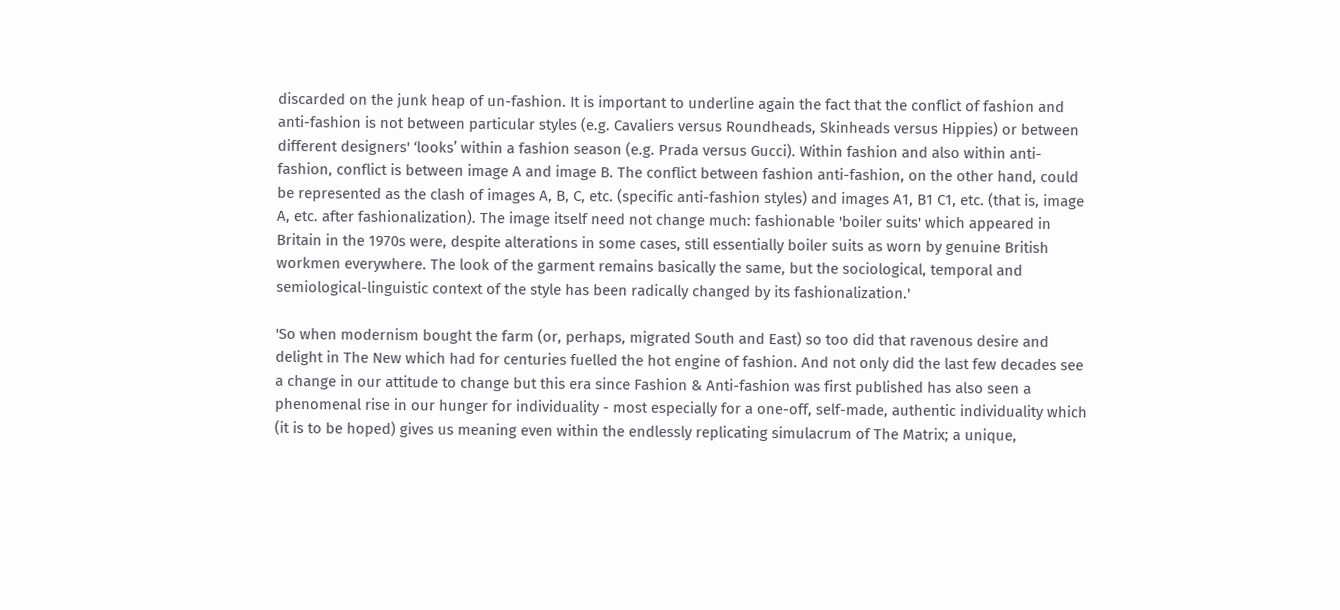discarded on the junk heap of un-fashion. It is important to underline again the fact that the conflict of fashion and anti-fashion is not between particular styles (e.g. Cavaliers versus Roundheads, Skinheads versus Hippies) or between different designers' ‘looks’ within a fashion season (e.g. Prada versus Gucci). Within fashion and also within anti-fashion, conflict is between image A and image B. The conflict between fashion anti-fashion, on the other hand, could be represented as the clash of images A, B, C, etc. (specific anti-fashion styles) and images A1, B1 C1, etc. (that is, image A, etc. after fashionalization). The image itself need not change much: fashionable 'boiler suits' which appeared in Britain in the 1970s were, despite alterations in some cases, still essentially boiler suits as worn by genuine British workmen everywhere. The look of the garment remains basically the same, but the sociological, temporal and semiological-linguistic context of the style has been radically changed by its fashionalization.'

'So when modernism bought the farm (or, perhaps, migrated South and East) so too did that ravenous desire and delight in The New which had for centuries fuelled the hot engine of fashion. And not only did the last few decades see a change in our attitude to change but this era since Fashion & Anti-fashion was first published has also seen a phenomenal rise in our hunger for individuality - most especially for a one-off, self-made, authentic individuality which (it is to be hoped) gives us meaning even within the endlessly replicating simulacrum of The Matrix; a unique,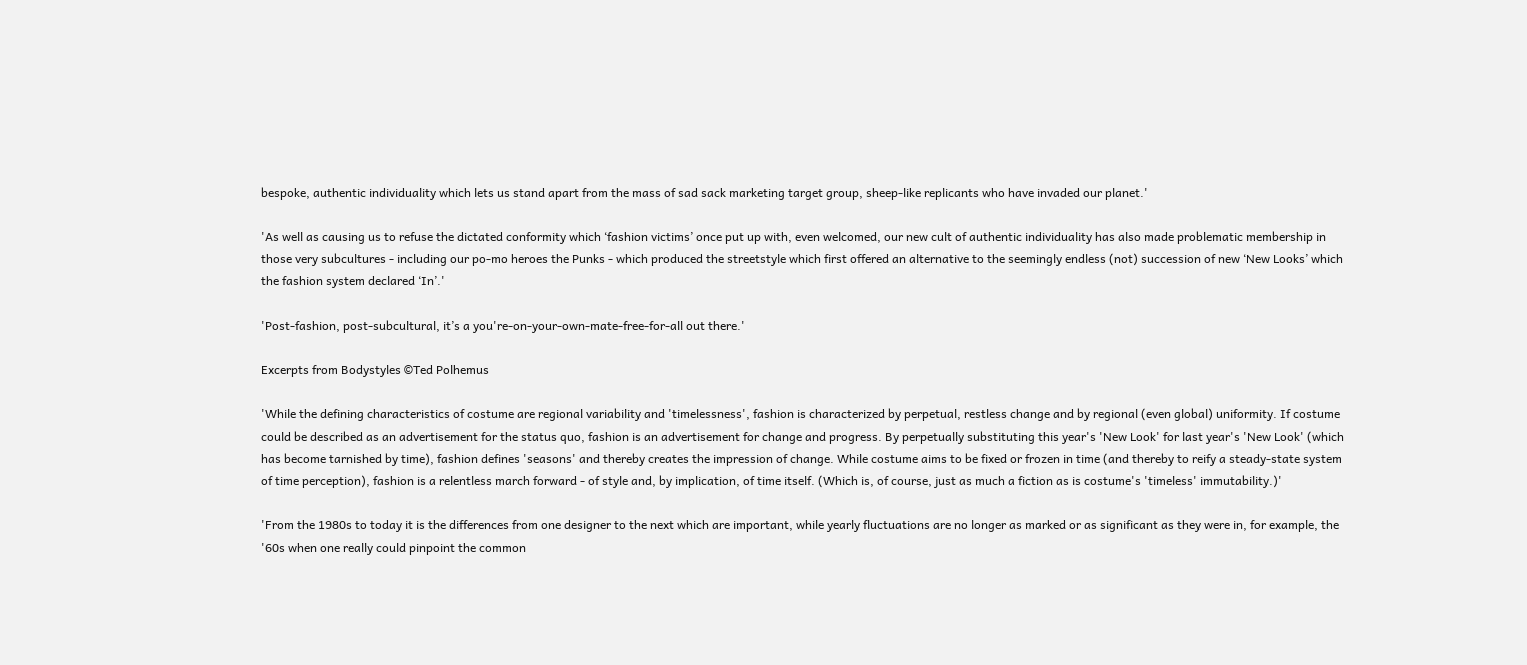bespoke, authentic individuality which lets us stand apart from the mass of sad sack marketing target group, sheep-like replicants who have invaded our planet.'

'As well as causing us to refuse the dictated conformity which ‘fashion victims’ once put up with, even welcomed, our new cult of authentic individuality has also made problematic membership in those very subcultures - including our po-mo heroes the Punks - which produced the streetstyle which first offered an alternative to the seemingly endless (not) succession of new ‘New Looks’ which the fashion system declared ‘In’.'

'Post-fashion, post-subcultural, it’s a you're-on-your-own-mate-free-for-all out there.'

Excerpts from Bodystyles ©Ted Polhemus

'While the defining characteristics of costume are regional variability and 'timelessness', fashion is characterized by perpetual, restless change and by regional (even global) uniformity. If costume could be described as an advertisement for the status quo, fashion is an advertisement for change and progress. By perpetually substituting this year's 'New Look' for last year's 'New Look' (which has become tarnished by time), fashion defines 'seasons' and thereby creates the impression of change. While costume aims to be fixed or frozen in time (and thereby to reify a steady-state system of time perception), fashion is a relentless march forward - of style and, by implication, of time itself. (Which is, of course, just as much a fiction as is costume's 'timeless' immutability.)'

'From the 1980s to today it is the differences from one designer to the next which are important, while yearly fluctuations are no longer as marked or as significant as they were in, for example, the '60s when one really could pinpoint the common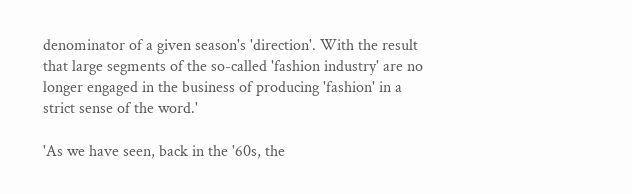denominator of a given season's 'direction'. With the result that large segments of the so-called 'fashion industry' are no longer engaged in the business of producing 'fashion' in a strict sense of the word.'

'As we have seen, back in the '60s, the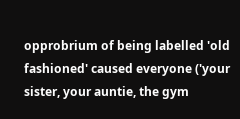opprobrium of being labelled 'old fashioned' caused everyone ('your sister, your auntie, the gym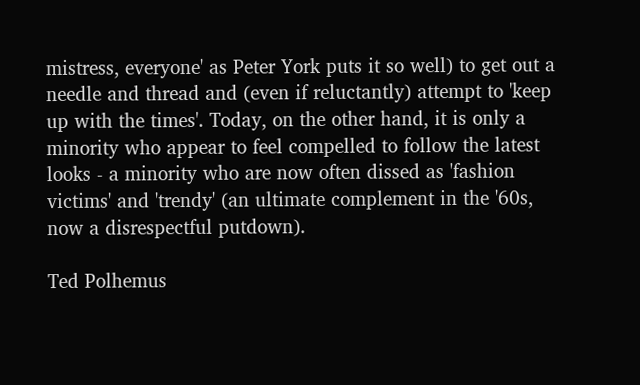mistress, everyone' as Peter York puts it so well) to get out a needle and thread and (even if reluctantly) attempt to 'keep up with the times'. Today, on the other hand, it is only a minority who appear to feel compelled to follow the latest looks - a minority who are now often dissed as 'fashion victims' and 'trendy' (an ultimate complement in the '60s, now a disrespectful putdown).

Ted Polhemus